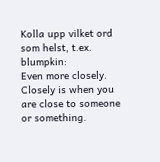Kolla upp vilket ord som helst, t.ex. blumpkin:
Even more closely. Closely is when you are close to someone or something.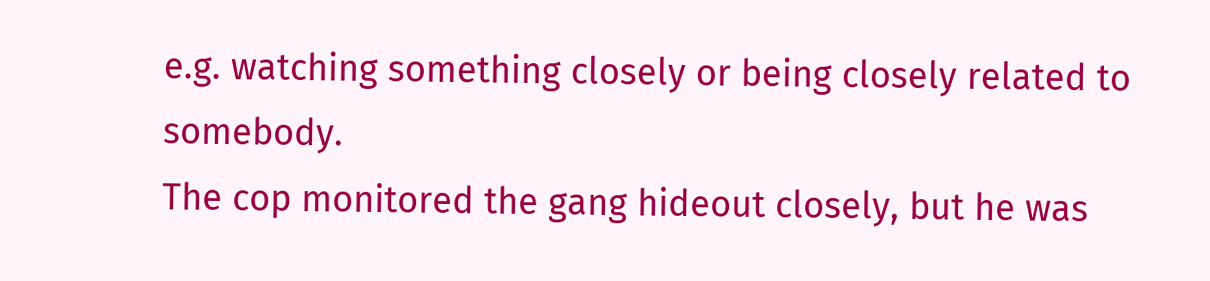e.g. watching something closely or being closely related to somebody.
The cop monitored the gang hideout closely, but he was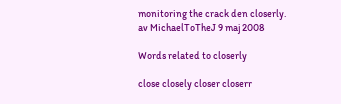monitoring the crack den closerly.
av MichaelToTheJ 9 maj 2008

Words related to closerly

close closely closer closerr